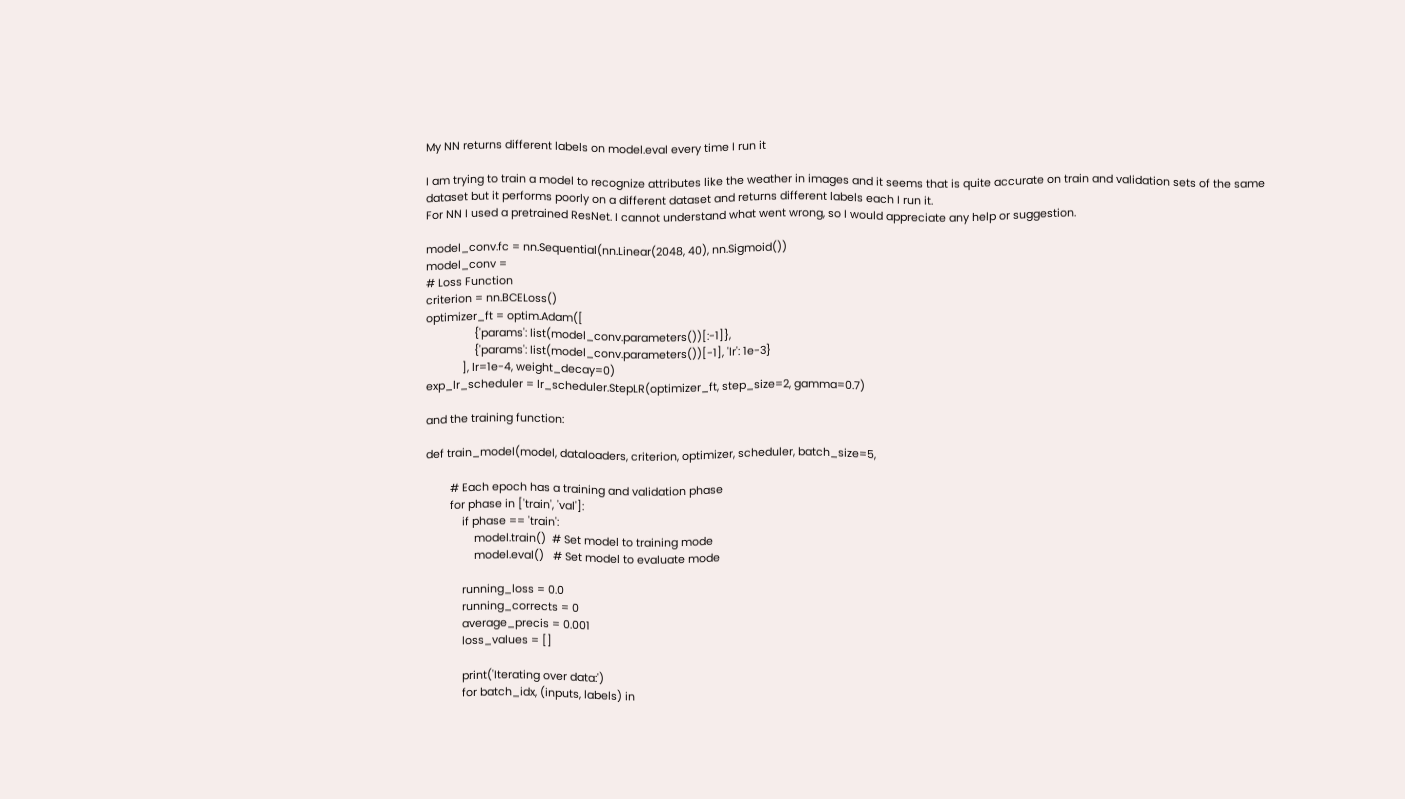My NN returns different labels on model.eval every time I run it

I am trying to train a model to recognize attributes like the weather in images and it seems that is quite accurate on train and validation sets of the same dataset but it performs poorly on a different dataset and returns different labels each I run it.
For NN I used a pretrained ResNet. I cannot understand what went wrong, so I would appreciate any help or suggestion.

model_conv.fc = nn.Sequential(nn.Linear(2048, 40), nn.Sigmoid())
model_conv =
# Loss Function
criterion = nn.BCELoss()
optimizer_ft = optim.Adam([
                {'params': list(model_conv.parameters())[:-1]},
                {'params': list(model_conv.parameters())[-1], 'lr': 1e-3}
            ], lr=1e-4, weight_decay=0)
exp_lr_scheduler = lr_scheduler.StepLR(optimizer_ft, step_size=2, gamma=0.7)

and the training function:

def train_model(model, dataloaders, criterion, optimizer, scheduler, batch_size=5,

        # Each epoch has a training and validation phase
        for phase in ['train', 'val']:
            if phase == 'train':
                model.train()  # Set model to training mode
                model.eval()   # Set model to evaluate mode

            running_loss = 0.0
            running_corrects = 0
            average_precis = 0.001
            loss_values = []

            print('Iterating over data:')
            for batch_idx, (inputs, labels) in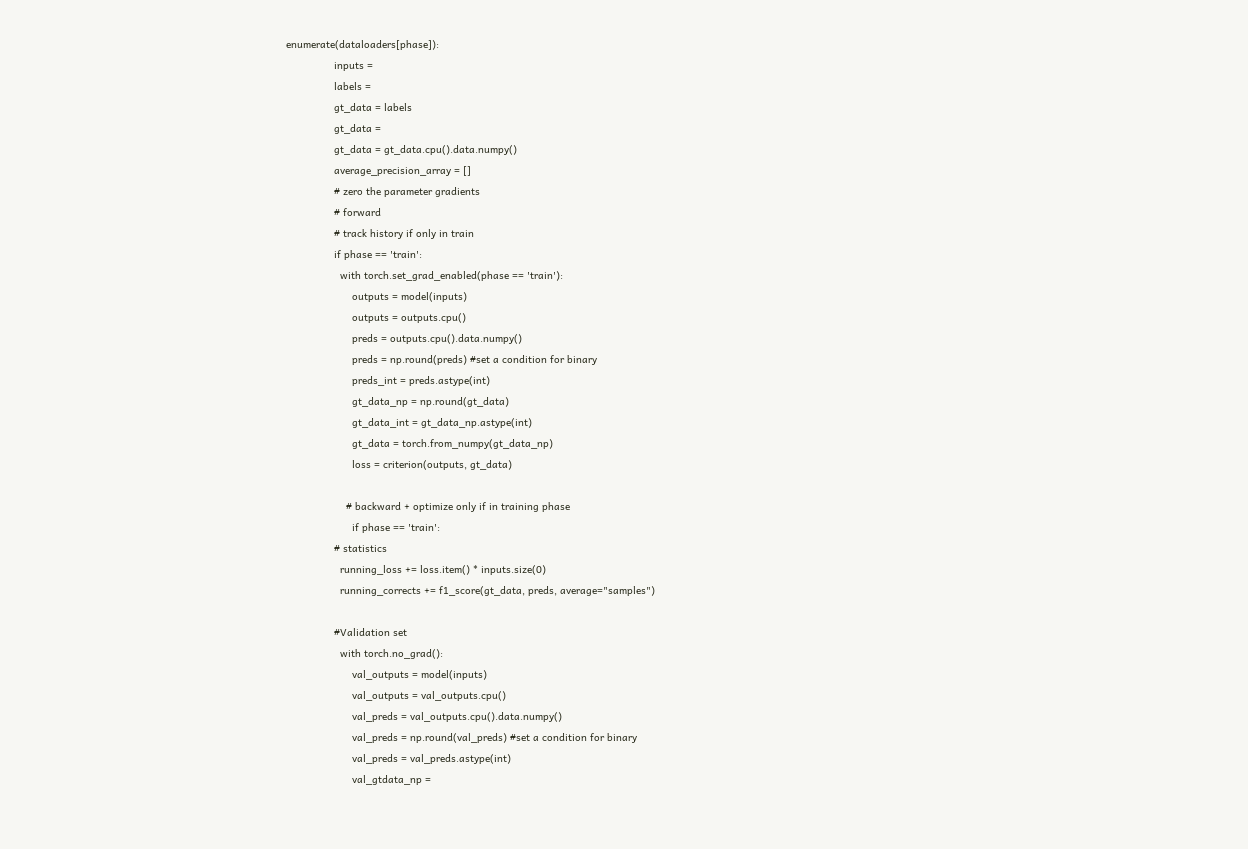enumerate(dataloaders[phase]):
                inputs =
                labels =
                gt_data = labels
                gt_data =
                gt_data = gt_data.cpu().data.numpy()
                average_precision_array = []
                # zero the parameter gradients
                # forward
                # track history if only in train
                if phase == 'train':
                  with torch.set_grad_enabled(phase == 'train'):
                      outputs = model(inputs)
                      outputs = outputs.cpu()
                      preds = outputs.cpu().data.numpy()
                      preds = np.round(preds) #set a condition for binary
                      preds_int = preds.astype(int)
                      gt_data_np = np.round(gt_data)
                      gt_data_int = gt_data_np.astype(int)
                      gt_data = torch.from_numpy(gt_data_np)
                      loss = criterion(outputs, gt_data)

                    # backward + optimize only if in training phase
                      if phase == 'train':
                # statistics
                  running_loss += loss.item() * inputs.size(0)
                  running_corrects += f1_score(gt_data, preds, average="samples")

                #Validation set
                  with torch.no_grad():
                      val_outputs = model(inputs)
                      val_outputs = val_outputs.cpu()
                      val_preds = val_outputs.cpu().data.numpy()
                      val_preds = np.round(val_preds) #set a condition for binary
                      val_preds = val_preds.astype(int)
                      val_gtdata_np =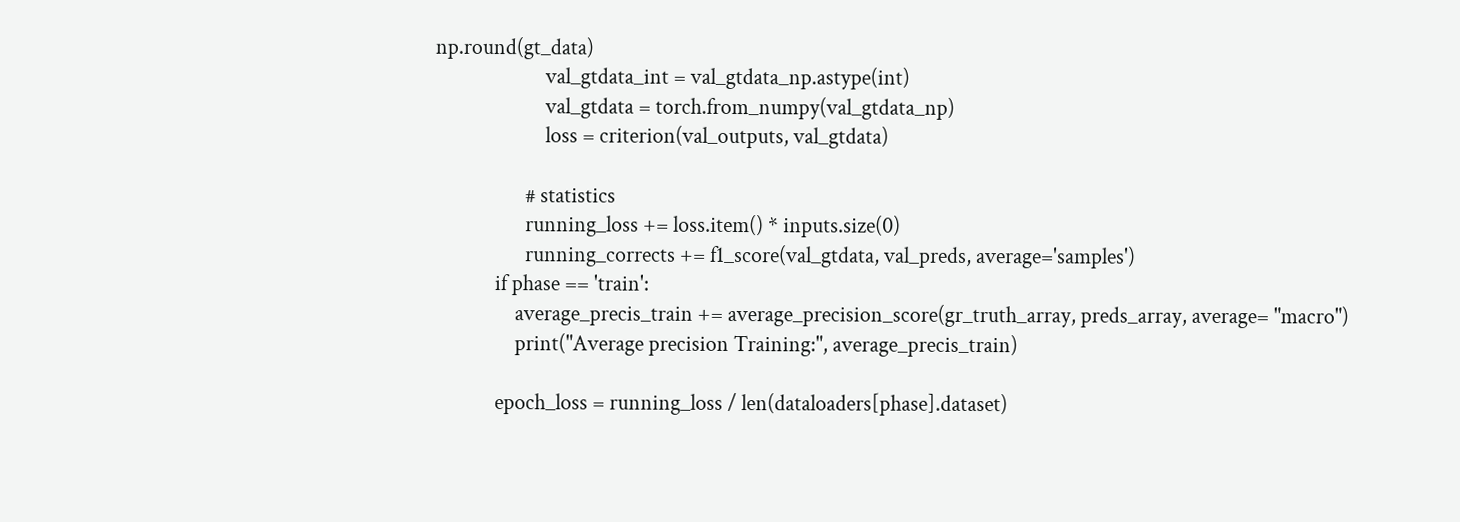np.round(gt_data)
                      val_gtdata_int = val_gtdata_np.astype(int)
                      val_gtdata = torch.from_numpy(val_gtdata_np)
                      loss = criterion(val_outputs, val_gtdata)

                  # statistics
                  running_loss += loss.item() * inputs.size(0)
                  running_corrects += f1_score(val_gtdata, val_preds, average='samples')
            if phase == 'train':
                average_precis_train += average_precision_score(gr_truth_array, preds_array, average= "macro")
                print("Average precision Training:", average_precis_train)

            epoch_loss = running_loss / len(dataloaders[phase].dataset)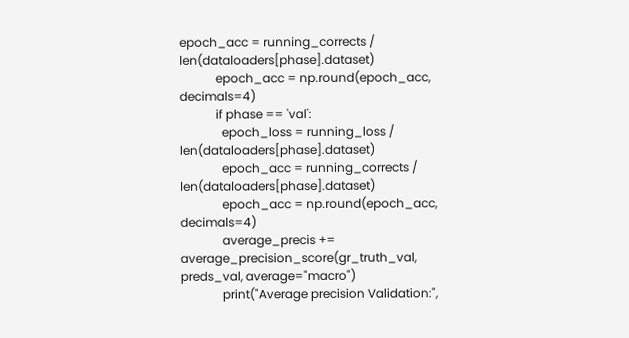epoch_acc = running_corrects / len(dataloaders[phase].dataset)
            epoch_acc = np.round(epoch_acc, decimals=4)
            if phase == 'val':
              epoch_loss = running_loss / len(dataloaders[phase].dataset)
              epoch_acc = running_corrects / len(dataloaders[phase].dataset)
              epoch_acc = np.round(epoch_acc, decimals=4)
              average_precis += average_precision_score(gr_truth_val, preds_val, average="macro")
              print("Average precision Validation:",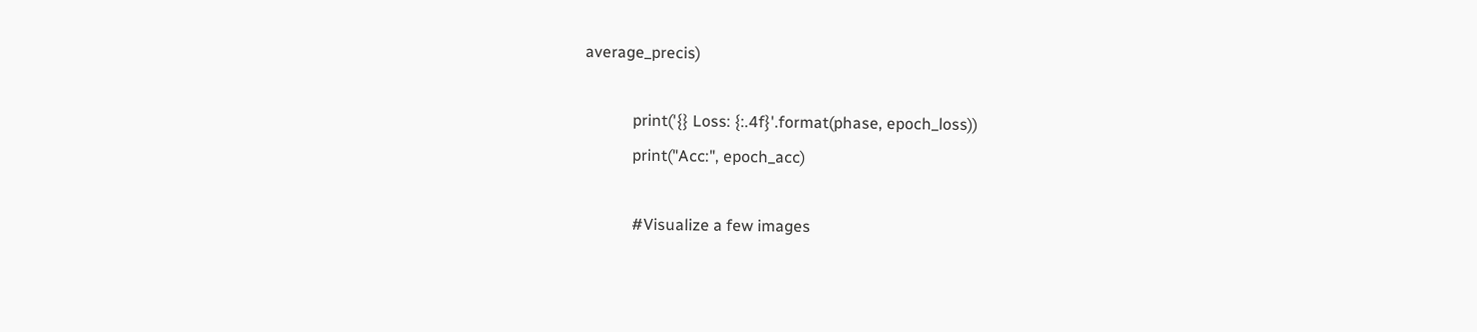average_precis)

            print('{} Loss: {:.4f}'.format(phase, epoch_loss))
            print("Acc:", epoch_acc)

            #Visualize a few images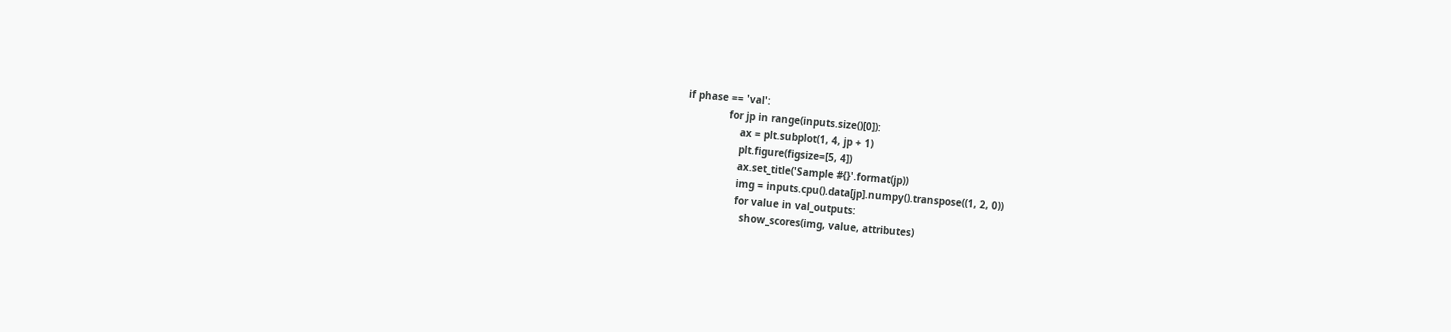if phase == 'val':
              for jp in range(inputs.size()[0]):
                  ax = plt.subplot(1, 4, jp + 1)
                  plt.figure(figsize=[5, 4])
                  ax.set_title('Sample #{}'.format(jp))
                  img = inputs.cpu().data[jp].numpy().transpose((1, 2, 0))
                  for value in val_outputs:
                    show_scores(img, value, attributes)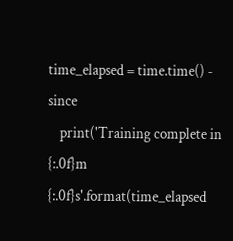time_elapsed = time.time() - since
    print('Training complete in {:.0f}m {:.0f}s'.format(time_elapsed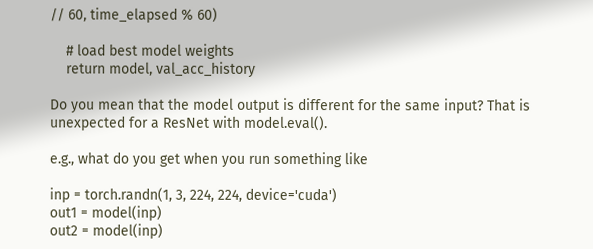// 60, time_elapsed % 60)

    # load best model weights
    return model, val_acc_history

Do you mean that the model output is different for the same input? That is unexpected for a ResNet with model.eval().

e.g., what do you get when you run something like

inp = torch.randn(1, 3, 224, 224, device='cuda')
out1 = model(inp)
out2 = model(inp)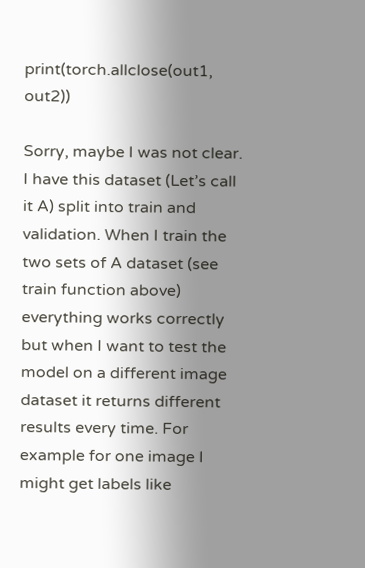print(torch.allclose(out1, out2))

Sorry, maybe I was not clear. I have this dataset (Let’s call it A) split into train and validation. When I train the two sets of A dataset (see train function above) everything works correctly but when I want to test the model on a different image dataset it returns different results every time. For example for one image I might get labels like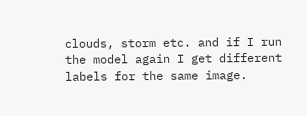clouds, storm etc. and if I run the model again I get different labels for the same image.